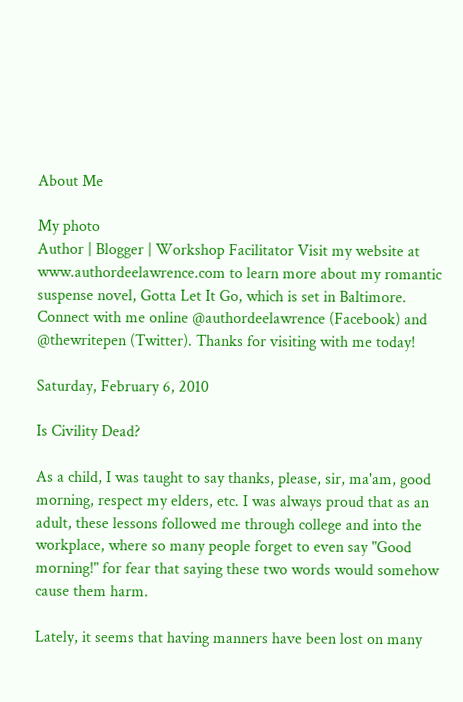About Me

My photo
Author | Blogger | Workshop Facilitator Visit my website at www.authordeelawrence.com to learn more about my romantic suspense novel, Gotta Let It Go, which is set in Baltimore. Connect with me online @authordeelawrence (Facebook) and @thewritepen (Twitter). Thanks for visiting with me today!

Saturday, February 6, 2010

Is Civility Dead?

As a child, I was taught to say thanks, please, sir, ma'am, good morning, respect my elders, etc. I was always proud that as an adult, these lessons followed me through college and into the workplace, where so many people forget to even say "Good morning!" for fear that saying these two words would somehow cause them harm.

Lately, it seems that having manners have been lost on many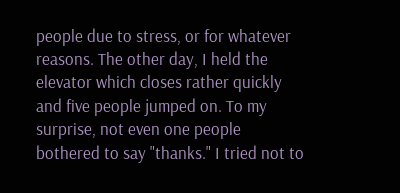people due to stress, or for whatever reasons. The other day, I held the elevator which closes rather quickly and five people jumped on. To my surprise, not even one people bothered to say "thanks." I tried not to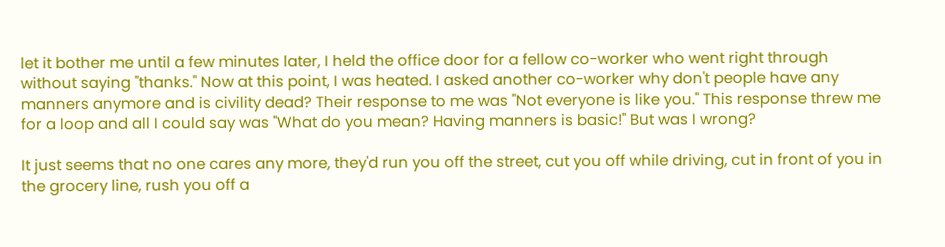let it bother me until a few minutes later, I held the office door for a fellow co-worker who went right through without saying "thanks." Now at this point, I was heated. I asked another co-worker why don't people have any manners anymore and is civility dead? Their response to me was "Not everyone is like you." This response threw me for a loop and all I could say was "What do you mean? Having manners is basic!" But was I wrong?

It just seems that no one cares any more, they'd run you off the street, cut you off while driving, cut in front of you in the grocery line, rush you off a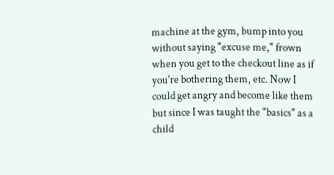machine at the gym, bump into you without saying "excuse me," frown when you get to the checkout line as if you're bothering them, etc. Now I could get angry and become like them but since I was taught the "basics" as a child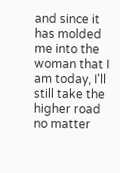and since it has molded me into the woman that I am today, I'll still take the higher road no matter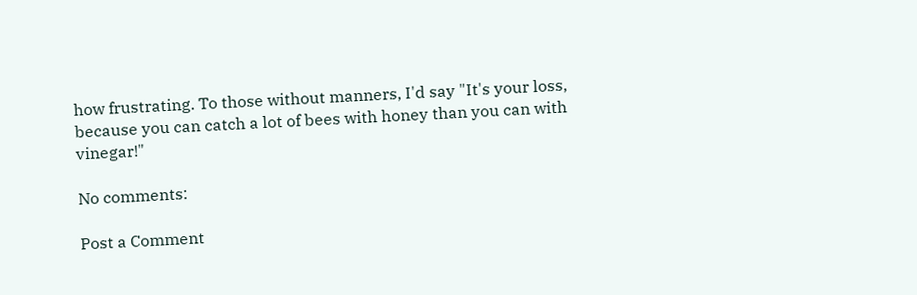how frustrating. To those without manners, I'd say "It's your loss, because you can catch a lot of bees with honey than you can with vinegar!"

No comments:

Post a Comment